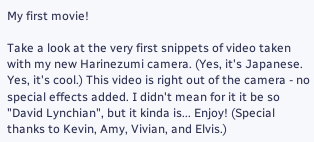My first movie!

Take a look at the very first snippets of video taken with my new Harinezumi camera. (Yes, it's Japanese. Yes, it's cool.) This video is right out of the camera - no special effects added. I didn't mean for it it be so "David Lynchian", but it kinda is... Enjoy! (Special thanks to Kevin, Amy, Vivian, and Elvis.)